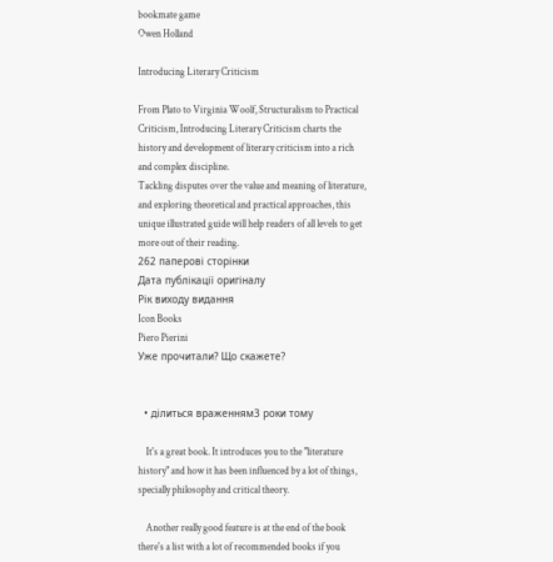bookmate game
Owen Holland

Introducing Literary Criticism

From Plato to Virginia Woolf, Structuralism to Practical Criticism, Introducing Literary Criticism charts the history and development of literary criticism into a rich and complex discipline.
Tackling disputes over the value and meaning of literature, and exploring theoretical and practical approaches, this unique illustrated guide will help readers of all levels to get more out of their reading.
262 паперові сторінки
Дата публікації оригіналу
Рік виходу видання
Icon Books
Piero Pierini
Уже прочитали? Що скажете?


  • ділиться враженням3 роки тому

    It's a great book. It introduces you to the "literature history" and how it has been influenced by a lot of things, specially philosophy and critical theory.

    Another really good feature is at the end of the book there's a list with a lot of recommended books if you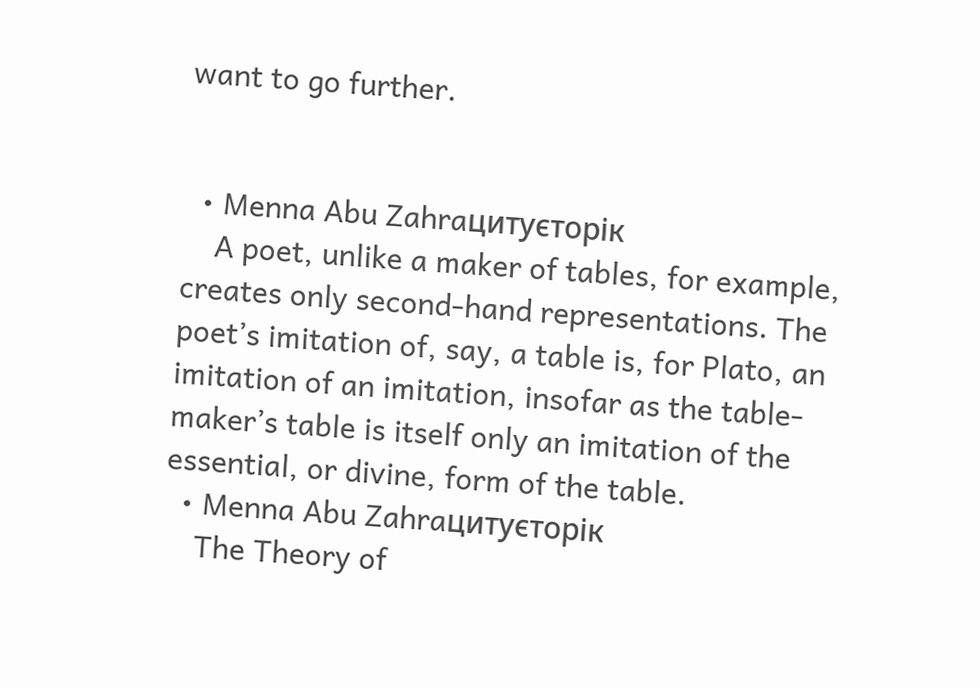want to go further.


  • Menna Abu Zahraцитуєторік
    A poet, unlike a maker of tables, for example, creates only second-hand representations. The poet’s imitation of, say, a table is, for Plato, an imitation of an imitation, insofar as the table-maker’s table is itself only an imitation of the essential, or divine, form of the table.
  • Menna Abu Zahraцитуєторік
    The Theory of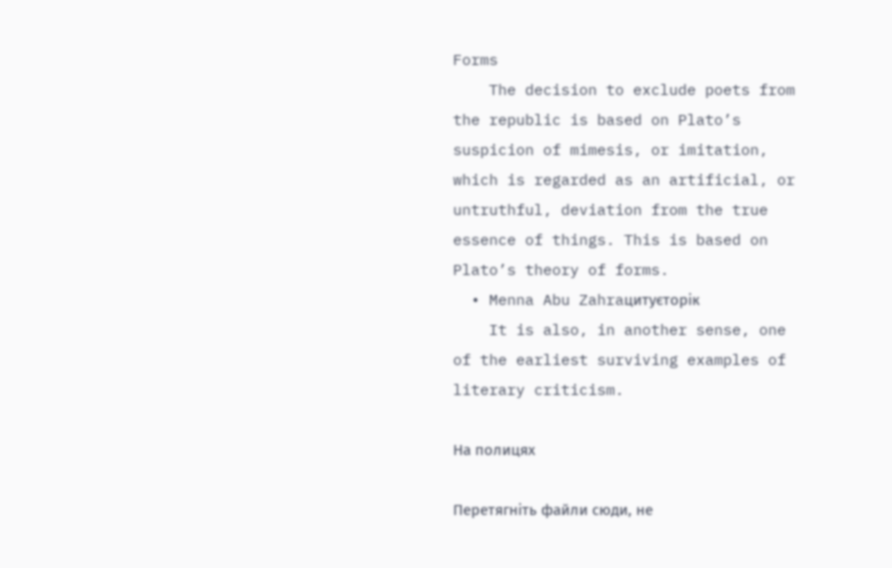Forms
    The decision to exclude poets from the republic is based on Plato’s suspicion of mimesis, or imitation, which is regarded as an artificial, or untruthful, deviation from the true essence of things. This is based on Plato’s theory of forms.
  • Menna Abu Zahraцитуєторік
    It is also, in another sense, one of the earliest surviving examples of literary criticism.

На полицях

Перетягніть файли сюди, не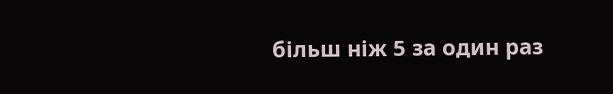більш ніж 5 за один раз